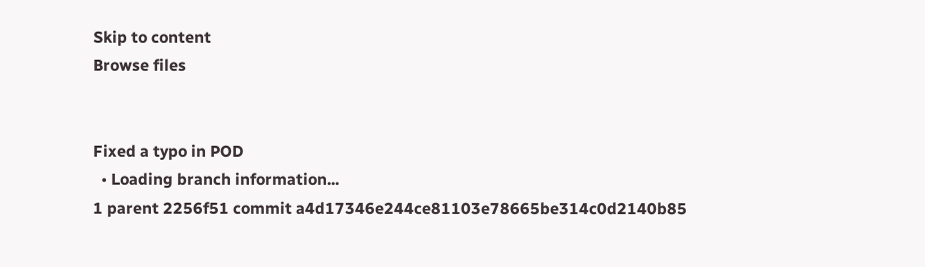Skip to content
Browse files


Fixed a typo in POD
  • Loading branch information...
1 parent 2256f51 commit a4d17346e244ce81103e78665be314c0d2140b85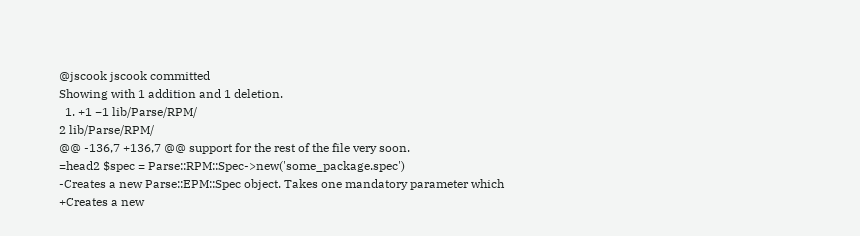@jscook jscook committed
Showing with 1 addition and 1 deletion.
  1. +1 −1 lib/Parse/RPM/
2 lib/Parse/RPM/
@@ -136,7 +136,7 @@ support for the rest of the file very soon.
=head2 $spec = Parse::RPM::Spec->new('some_package.spec')
-Creates a new Parse::EPM::Spec object. Takes one mandatory parameter which
+Creates a new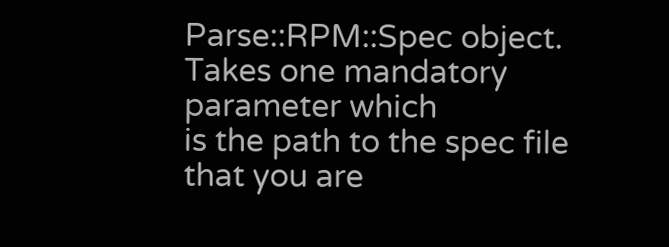Parse::RPM::Spec object. Takes one mandatory parameter which
is the path to the spec file that you are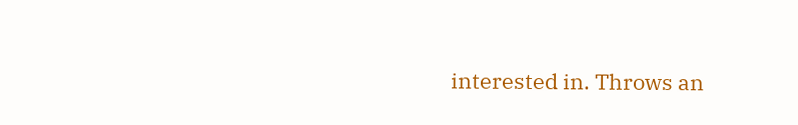interested in. Throws an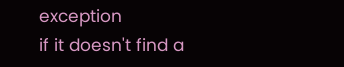exception
if it doesn't find a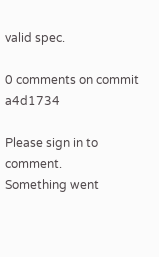valid spec.

0 comments on commit a4d1734

Please sign in to comment.
Something went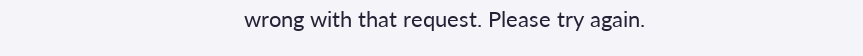wrong with that request. Please try again.